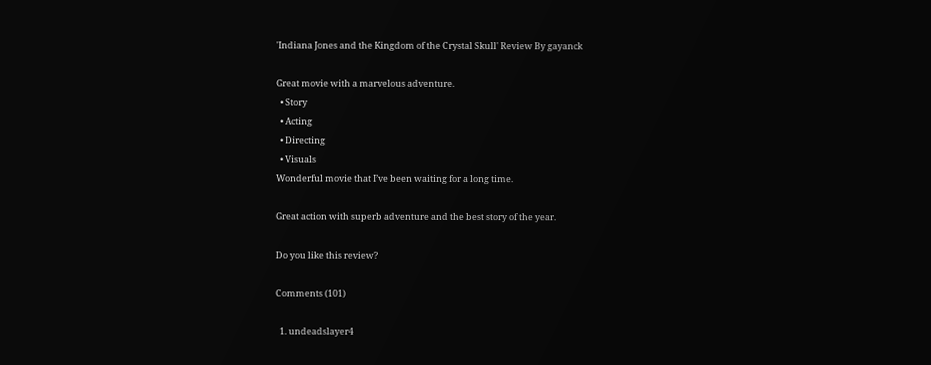'Indiana Jones and the Kingdom of the Crystal Skull' Review By gayanck

Great movie with a marvelous adventure.
  • Story
  • Acting
  • Directing
  • Visuals
Wonderful movie that I’ve been waiting for a long time.

Great action with superb adventure and the best story of the year.

Do you like this review?

Comments (101)

  1. undeadslayer4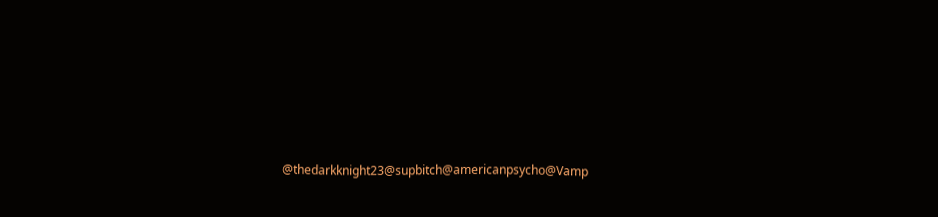@thedarkknight23@supbitch@americanpsycho@Vamp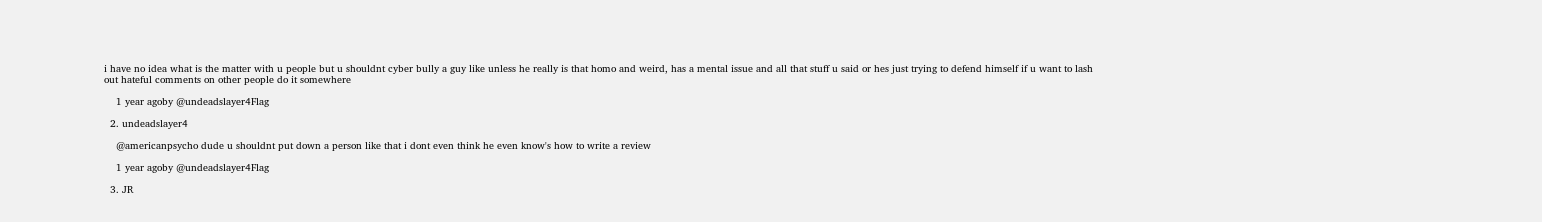i have no idea what is the matter with u people but u shouldnt cyber bully a guy like unless he really is that homo and weird, has a mental issue and all that stuff u said or hes just trying to defend himself if u want to lash out hateful comments on other people do it somewhere

    1 year agoby @undeadslayer4Flag

  2. undeadslayer4

    @americanpsycho dude u shouldnt put down a person like that i dont even think he even know's how to write a review

    1 year agoby @undeadslayer4Flag

  3. JR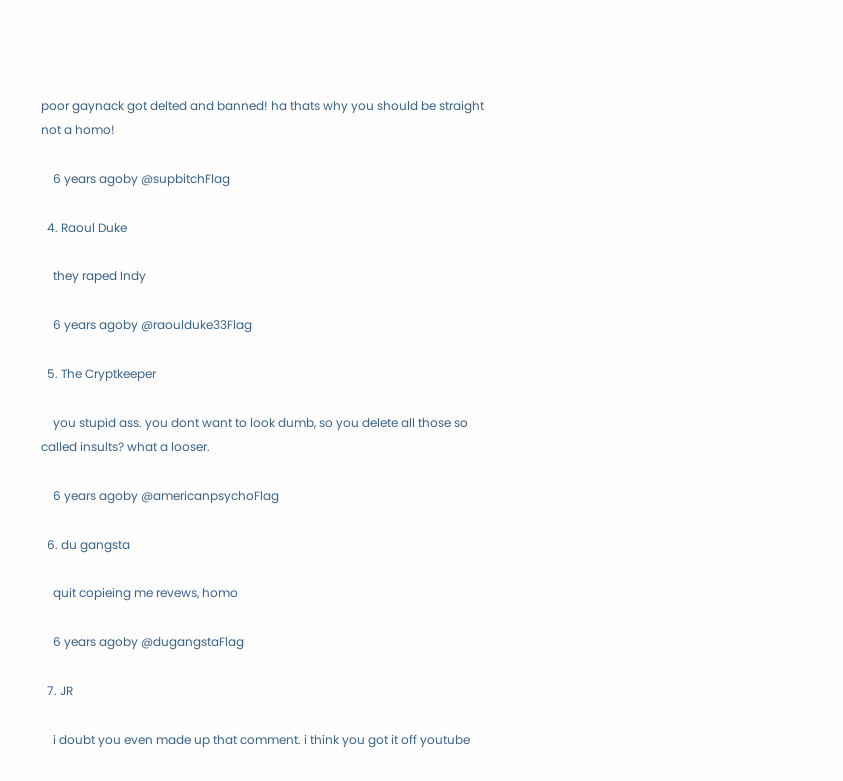poor gaynack got delted and banned! ha thats why you should be straight not a homo!

    6 years agoby @supbitchFlag

  4. Raoul Duke

    they raped Indy

    6 years agoby @raoulduke33Flag

  5. The Cryptkeeper

    you stupid ass. you dont want to look dumb, so you delete all those so called insults? what a looser.

    6 years agoby @americanpsychoFlag

  6. du gangsta

    quit copieing me revews, homo

    6 years agoby @dugangstaFlag

  7. JR

    i doubt you even made up that comment. i think you got it off youtube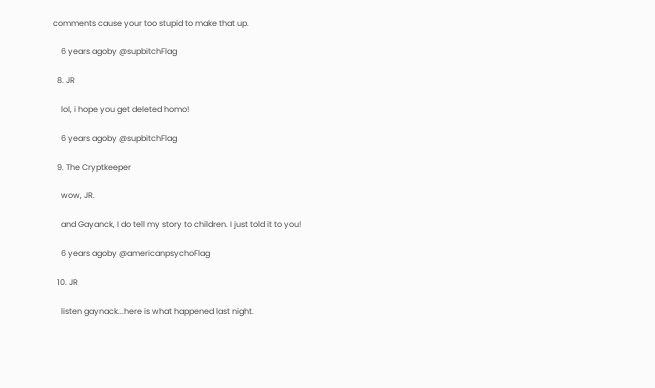comments cause your too stupid to make that up.

    6 years agoby @supbitchFlag

  8. JR

    lol, i hope you get deleted homo!

    6 years agoby @supbitchFlag

  9. The Cryptkeeper

    wow, JR.

    and Gayanck, I do tell my story to children. I just told it to you!

    6 years agoby @americanpsychoFlag

  10. JR

    listen gaynack...here is what happened last night.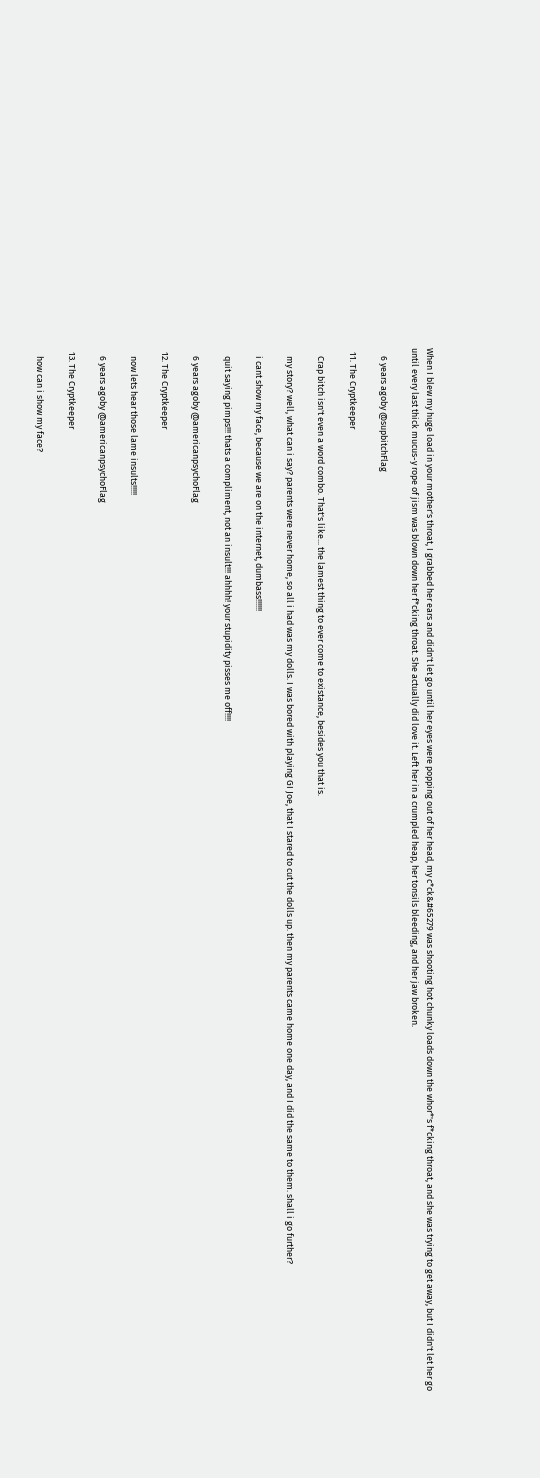When I blew my huge load in your mother's throat, I grabbed her ears and didn't let go until her eyes were popping out of her head, my c*ck&#65279 was shooting hot chunky loads down the whor*'s f*cking throat, and she was trying to get away, but I didn't let her go until every last thick mucus-y rope of jism was blown down her f*cking throat. She actually did love it. Left her in a crumpled heap, her tonsils bleeding, and her jaw broken.

    6 years agoby @supbitchFlag

  11. The Cryptkeeper

    Crap bitch isn't even a word combo. That's like... the lamest thing to ever come to existance, besides you that is.

    my story? well, what can i say? parents were never home, so all i had was my dolls. I was bored with playing GI Joe, that I stared to cut the dolls up. then my parents came home one day, and I did the same to them. shall i go further?

    i cant show my face, because we are on the internet, dumbass!!!!!!

    quit saying pimps!!! thats a compliment, not an insult!!! ahhhh! your stupidity pisses me off!!!!

    6 years agoby @americanpsychoFlag

  12. The Cryptkeeper

    now lets hear those lame insults!!!!!

    6 years agoby @americanpsychoFlag

  13. The Cryptkeeper

    how can i show my face?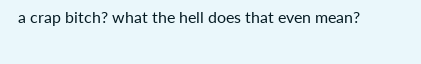a crap bitch? what the hell does that even mean?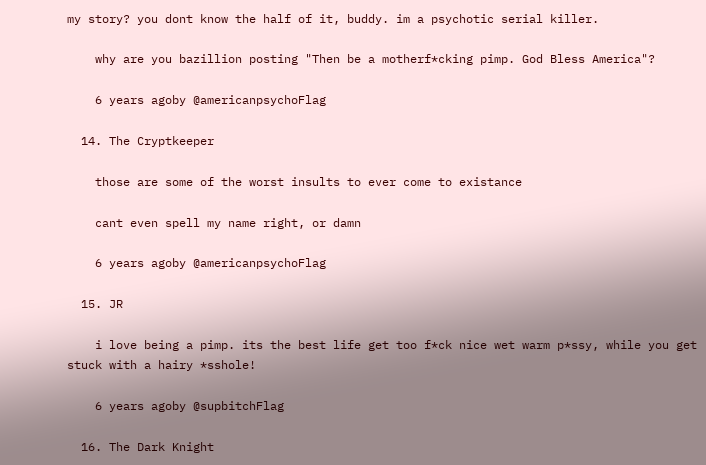my story? you dont know the half of it, buddy. im a psychotic serial killer.

    why are you bazillion posting "Then be a motherf*cking pimp. God Bless America"?

    6 years agoby @americanpsychoFlag

  14. The Cryptkeeper

    those are some of the worst insults to ever come to existance

    cant even spell my name right, or damn

    6 years agoby @americanpsychoFlag

  15. JR

    i love being a pimp. its the best life get too f*ck nice wet warm p*ssy, while you get stuck with a hairy *sshole!

    6 years agoby @supbitchFlag

  16. The Dark Knight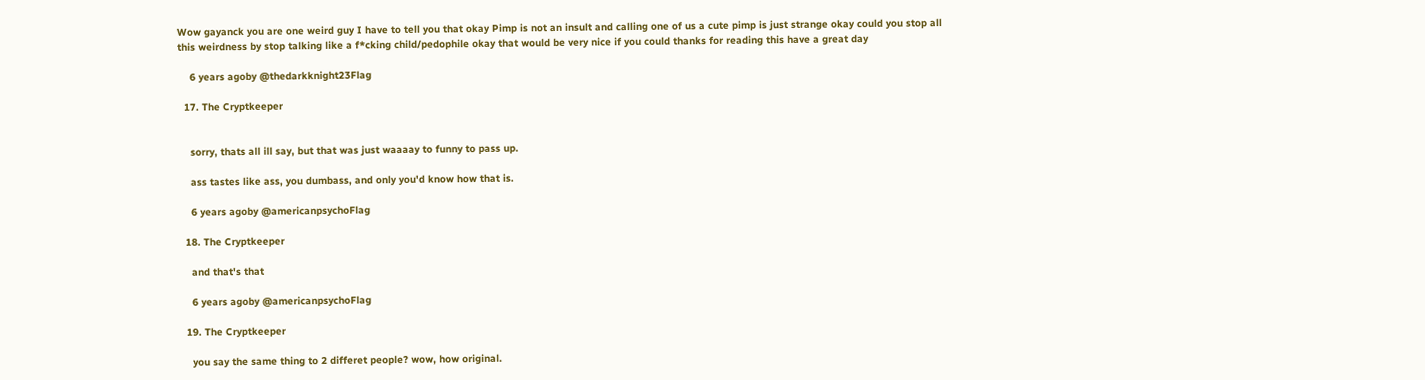Wow gayanck you are one weird guy I have to tell you that okay Pimp is not an insult and calling one of us a cute pimp is just strange okay could you stop all this weirdness by stop talking like a f*cking child/pedophile okay that would be very nice if you could thanks for reading this have a great day

    6 years agoby @thedarkknight23Flag

  17. The Cryptkeeper


    sorry, thats all ill say, but that was just waaaay to funny to pass up.

    ass tastes like ass, you dumbass, and only you'd know how that is.

    6 years agoby @americanpsychoFlag

  18. The Cryptkeeper

    and that's that

    6 years agoby @americanpsychoFlag

  19. The Cryptkeeper

    you say the same thing to 2 differet people? wow, how original.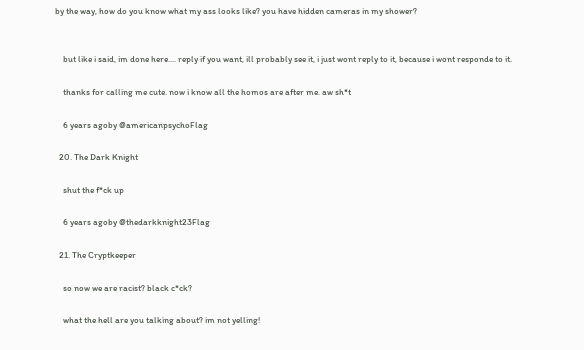by the way, how do you know what my ass looks like? you have hidden cameras in my shower?


    but like i said, im done here.... reply if you want, ill probably see it, i just wont reply to it, because i wont responde to it.

    thanks for calling me cute. now i know all the homos are after me. aw sh*t

    6 years agoby @americanpsychoFlag

  20. The Dark Knight

    shut the f*ck up

    6 years agoby @thedarkknight23Flag

  21. The Cryptkeeper

    so now we are racist? black c*ck?

    what the hell are you talking about? im not yelling!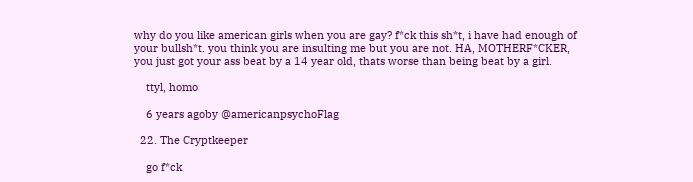why do you like american girls when you are gay? f*ck this sh*t, i have had enough of your bullsh*t. you think you are insulting me but you are not. HA, MOTHERF*CKER, you just got your ass beat by a 14 year old, thats worse than being beat by a girl.

    ttyl, homo

    6 years agoby @americanpsychoFlag

  22. The Cryptkeeper

    go f*ck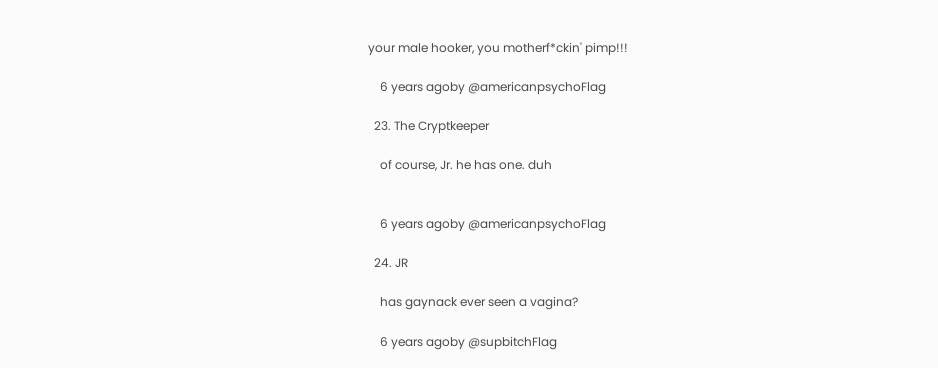your male hooker, you motherf*ckin' pimp!!!

    6 years agoby @americanpsychoFlag

  23. The Cryptkeeper

    of course, Jr. he has one. duh


    6 years agoby @americanpsychoFlag

  24. JR

    has gaynack ever seen a vagina?

    6 years agoby @supbitchFlag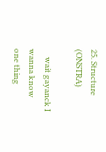25. Structure (ONSTRA)

    wait gayanck I wanna know one thing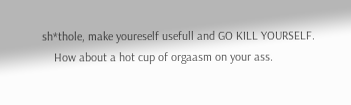sh*thole, make youreself usefull and GO KILL YOURSELF.
    How about a hot cup of orgaasm on your ass.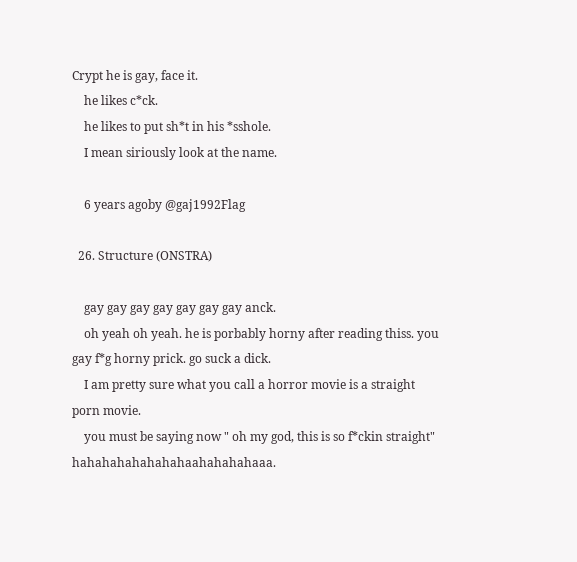Crypt he is gay, face it.
    he likes c*ck.
    he likes to put sh*t in his *sshole.
    I mean siriously look at the name.

    6 years agoby @gaj1992Flag

  26. Structure (ONSTRA)

    gay gay gay gay gay gay gay anck.
    oh yeah oh yeah. he is porbably horny after reading thiss. you gay f*g horny prick. go suck a dick.
    I am pretty sure what you call a horror movie is a straight porn movie.
    you must be saying now " oh my god, this is so f*ckin straight" hahahahahahahahaahahahahaaa.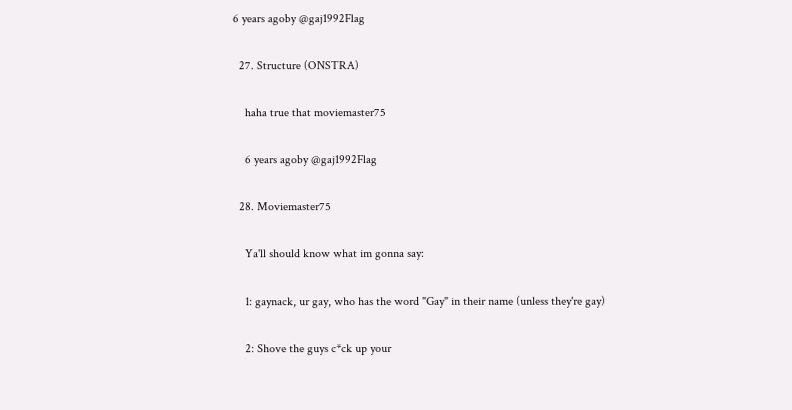6 years agoby @gaj1992Flag

  27. Structure (ONSTRA)

    haha true that moviemaster75

    6 years agoby @gaj1992Flag

  28. Moviemaster75

    Ya'll should know what im gonna say:

    1: gaynack, ur gay, who has the word "Gay" in their name (unless they're gay)

    2: Shove the guys c*ck up your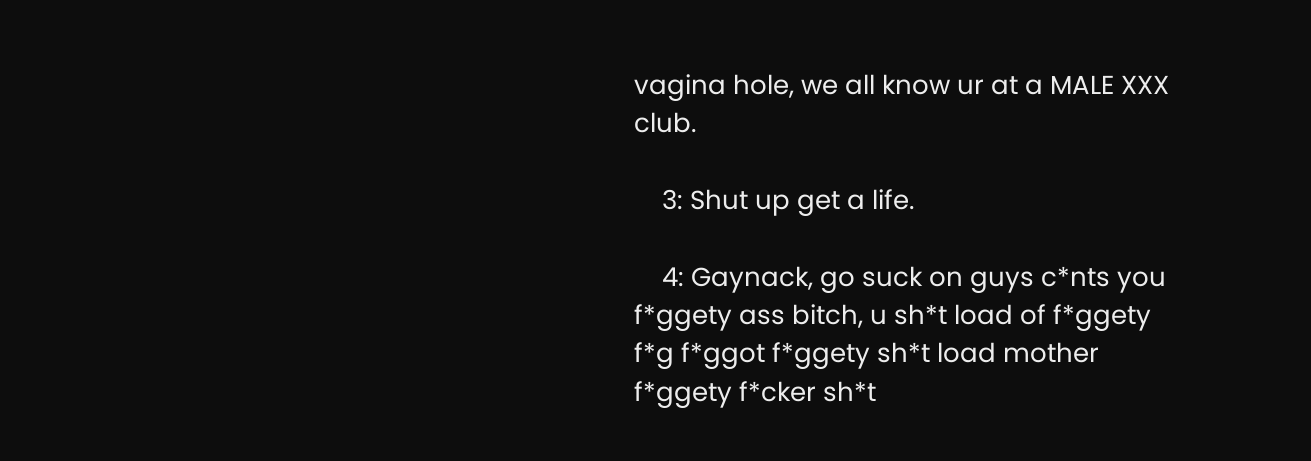vagina hole, we all know ur at a MALE XXX club.

    3: Shut up get a life.

    4: Gaynack, go suck on guys c*nts you f*ggety ass bitch, u sh*t load of f*ggety f*g f*ggot f*ggety sh*t load mother f*ggety f*cker sh*t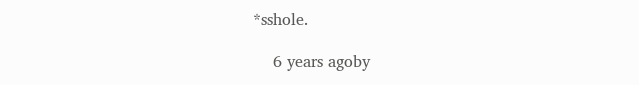*sshole.

    6 years agoby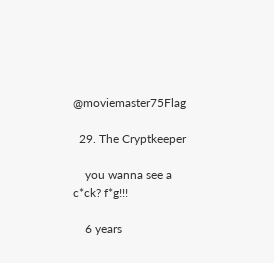@moviemaster75Flag

  29. The Cryptkeeper

    you wanna see a c*ck? f*g!!!

    6 years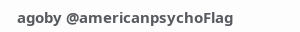agoby @americanpsychoFlag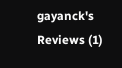gayanck's Reviews (1)